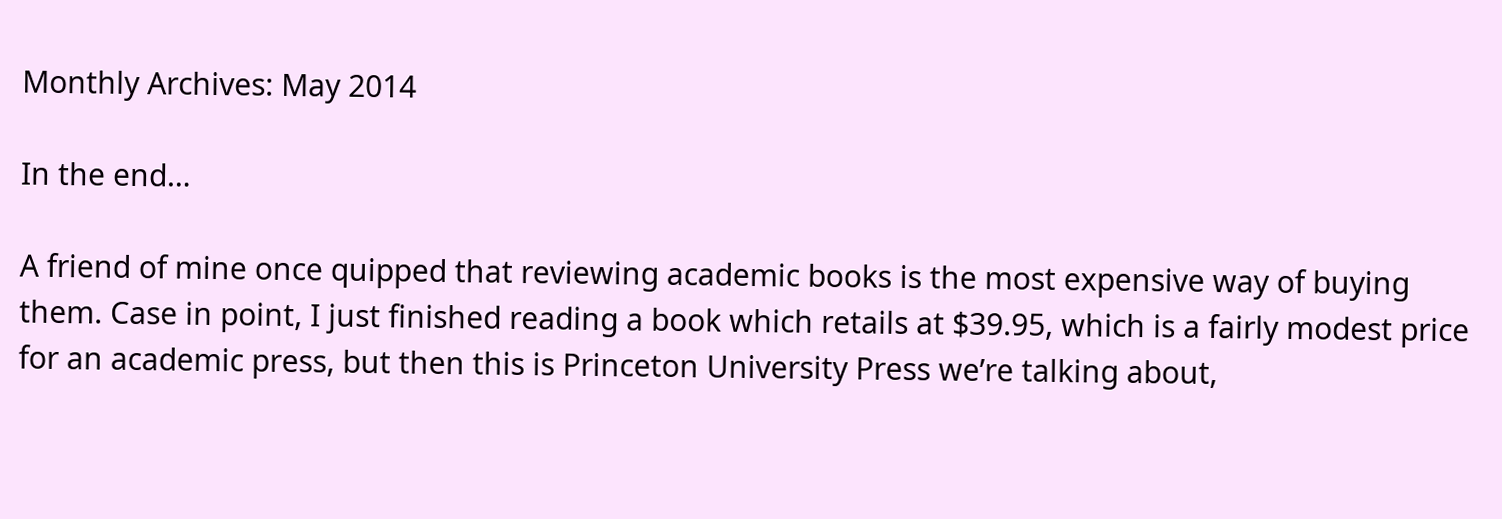Monthly Archives: May 2014

In the end…

A friend of mine once quipped that reviewing academic books is the most expensive way of buying them. Case in point, I just finished reading a book which retails at $39.95, which is a fairly modest price for an academic press, but then this is Princeton University Press we’re talking about,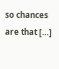so chances are that […]